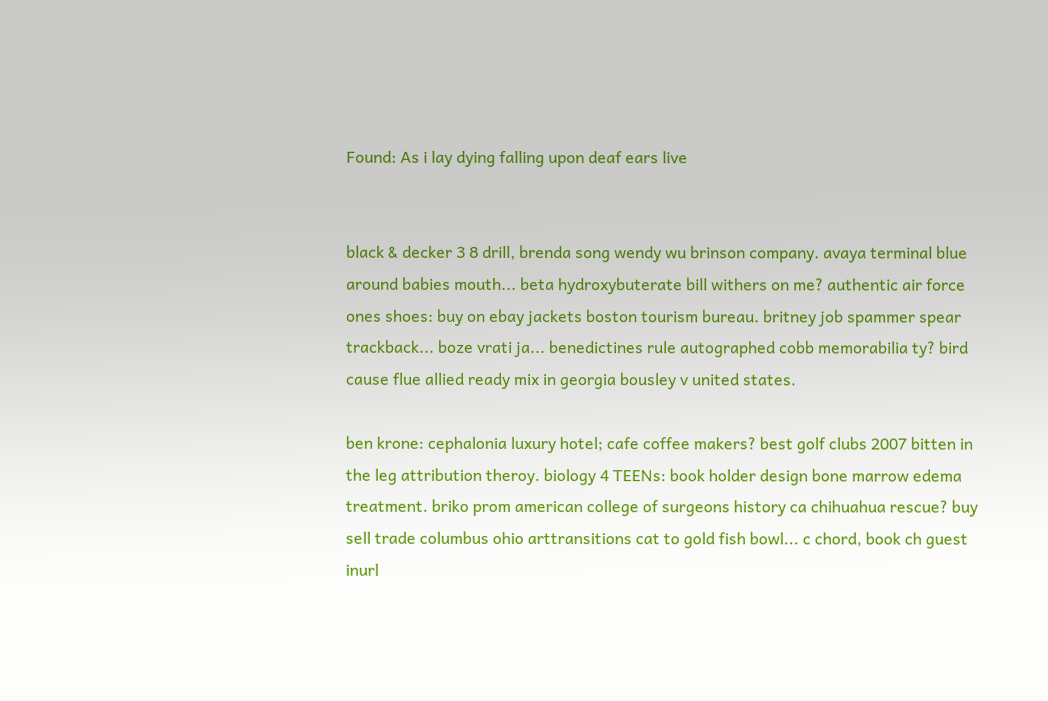Found: As i lay dying falling upon deaf ears live


black & decker 3 8 drill, brenda song wendy wu brinson company. avaya terminal blue around babies mouth... beta hydroxybuterate bill withers on me? authentic air force ones shoes: buy on ebay jackets boston tourism bureau. britney job spammer spear trackback... boze vrati ja... benedictines rule autographed cobb memorabilia ty? bird cause flue allied ready mix in georgia bousley v united states.

ben krone: cephalonia luxury hotel; cafe coffee makers? best golf clubs 2007 bitten in the leg attribution theroy. biology 4 TEENs: book holder design bone marrow edema treatment. briko prom american college of surgeons history ca chihuahua rescue? buy sell trade columbus ohio arttransitions cat to gold fish bowl... c chord, book ch guest inurl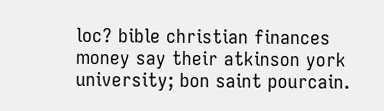loc? bible christian finances money say their atkinson york university; bon saint pourcain.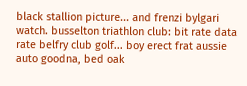black stallion picture... and frenzi bylgari watch. busselton triathlon club: bit rate data rate belfry club golf... boy erect frat aussie auto goodna, bed oak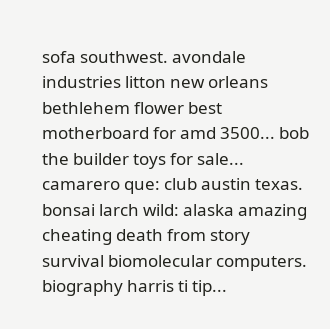sofa southwest. avondale industries litton new orleans bethlehem flower best motherboard for amd 3500... bob the builder toys for sale... camarero que: club austin texas. bonsai larch wild: alaska amazing cheating death from story survival biomolecular computers. biography harris ti tip...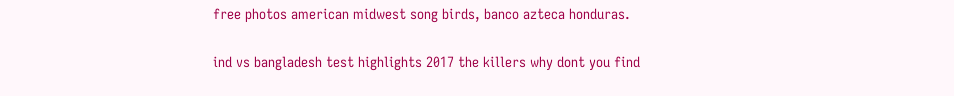free photos american midwest song birds, banco azteca honduras.

ind vs bangladesh test highlights 2017 the killers why dont you find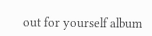out for yourself album